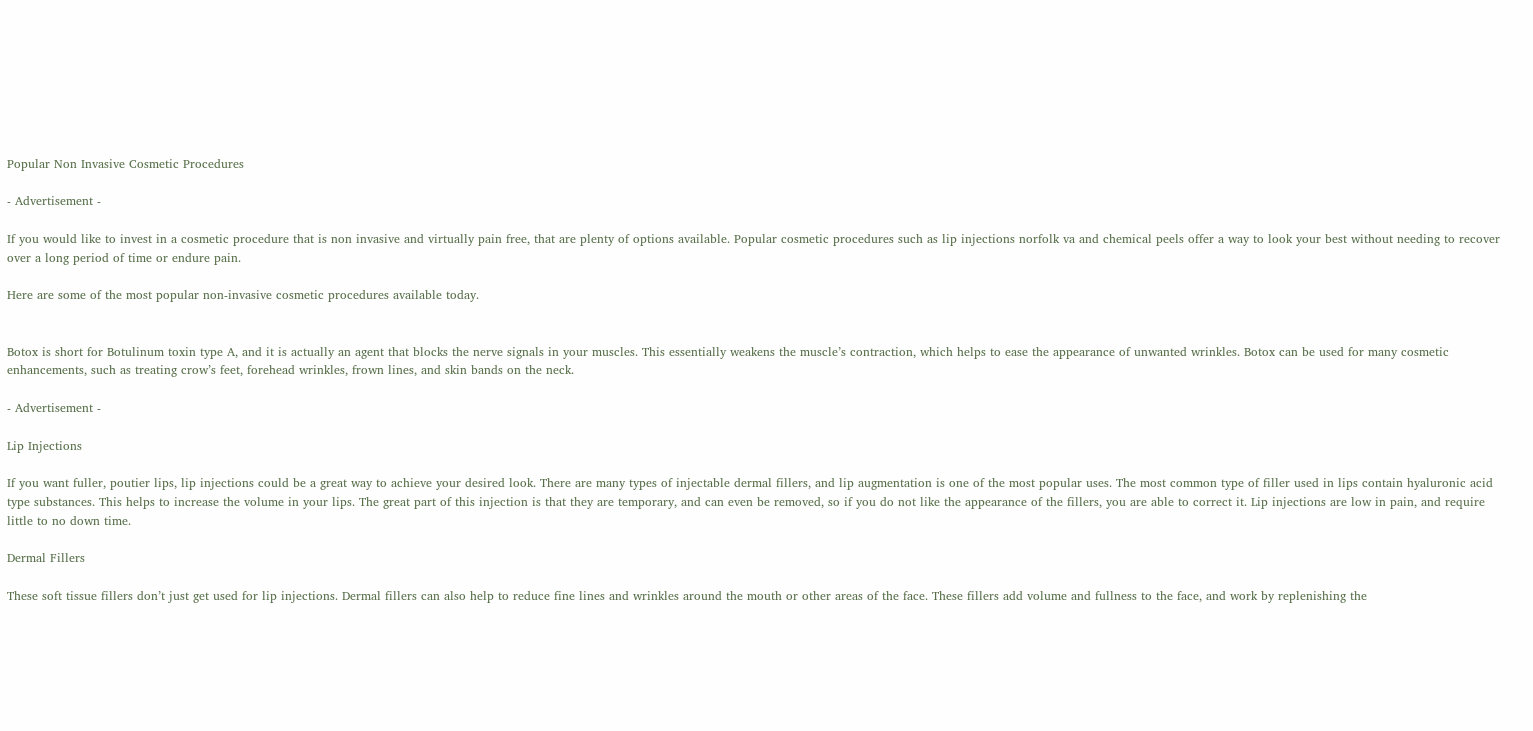Popular Non Invasive Cosmetic Procedures

- Advertisement -

If you would like to invest in a cosmetic procedure that is non invasive and virtually pain free, that are plenty of options available. Popular cosmetic procedures such as lip injections norfolk va and chemical peels offer a way to look your best without needing to recover over a long period of time or endure pain.

Here are some of the most popular non-invasive cosmetic procedures available today.


Botox is short for Botulinum toxin type A, and it is actually an agent that blocks the nerve signals in your muscles. This essentially weakens the muscle’s contraction, which helps to ease the appearance of unwanted wrinkles. Botox can be used for many cosmetic enhancements, such as treating crow’s feet, forehead wrinkles, frown lines, and skin bands on the neck.

- Advertisement -

Lip Injections

If you want fuller, poutier lips, lip injections could be a great way to achieve your desired look. There are many types of injectable dermal fillers, and lip augmentation is one of the most popular uses. The most common type of filler used in lips contain hyaluronic acid type substances. This helps to increase the volume in your lips. The great part of this injection is that they are temporary, and can even be removed, so if you do not like the appearance of the fillers, you are able to correct it. Lip injections are low in pain, and require little to no down time.

Dermal Fillers

These soft tissue fillers don’t just get used for lip injections. Dermal fillers can also help to reduce fine lines and wrinkles around the mouth or other areas of the face. These fillers add volume and fullness to the face, and work by replenishing the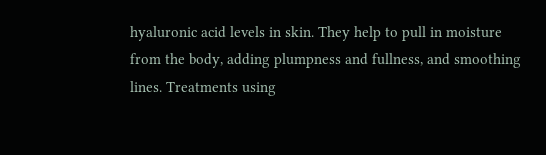hyaluronic acid levels in skin. They help to pull in moisture from the body, adding plumpness and fullness, and smoothing lines. Treatments using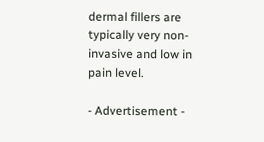dermal fillers are typically very non-invasive and low in pain level.

- Advertisement -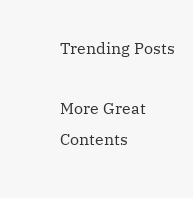Trending Posts

More Great Contents